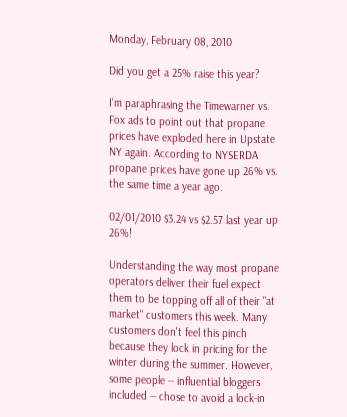Monday, February 08, 2010

Did you get a 25% raise this year?

I'm paraphrasing the Timewarner vs. Fox ads to point out that propane prices have exploded here in Upstate NY again. According to NYSERDA propane prices have gone up 26% vs. the same time a year ago.

02/01/2010 $3.24 vs $2.57 last year up 26%!

Understanding the way most propane operators deliver their fuel expect them to be topping off all of their "at market" customers this week. Many customers don't feel this pinch because they lock in pricing for the winter during the summer. However, some people -- influential bloggers included -- chose to avoid a lock-in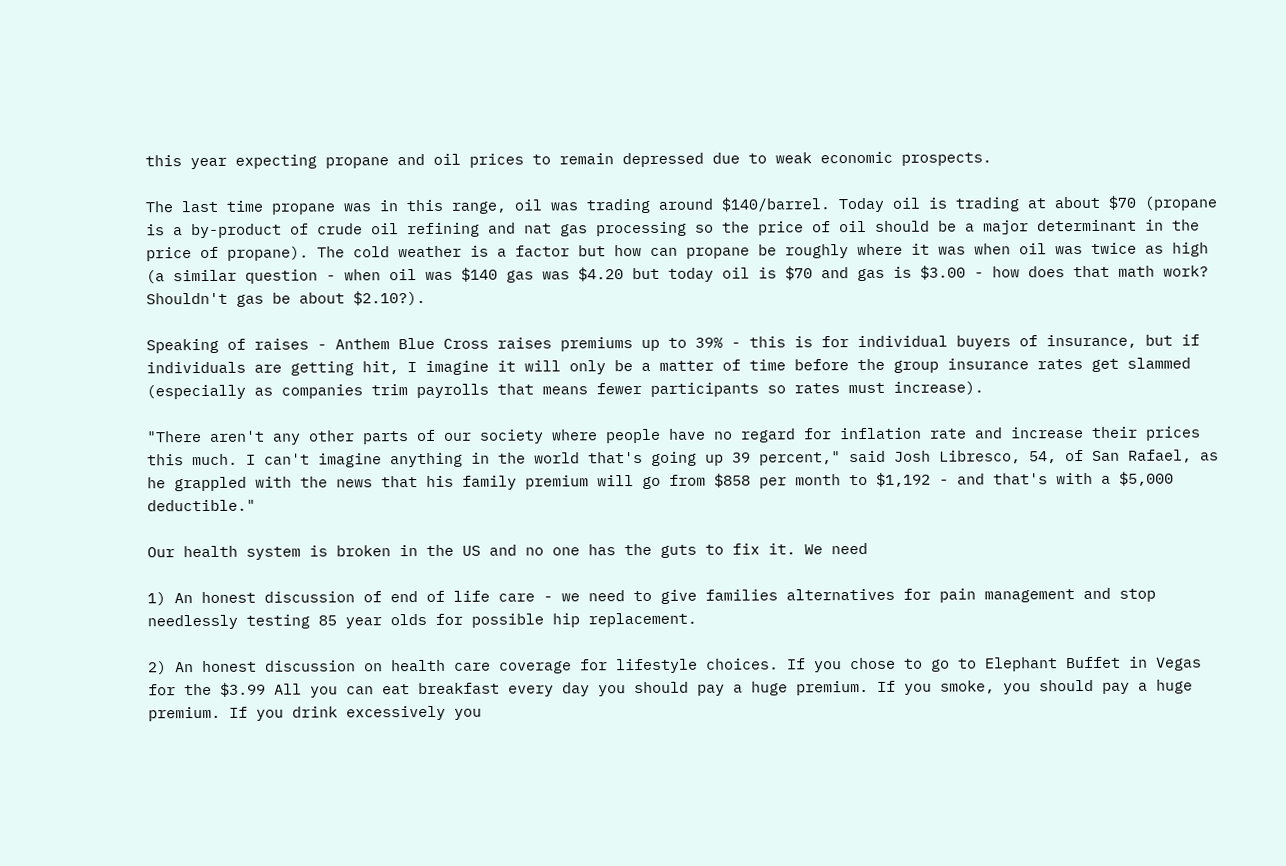this year expecting propane and oil prices to remain depressed due to weak economic prospects.

The last time propane was in this range, oil was trading around $140/barrel. Today oil is trading at about $70 (propane is a by-product of crude oil refining and nat gas processing so the price of oil should be a major determinant in the price of propane). The cold weather is a factor but how can propane be roughly where it was when oil was twice as high (a similar question - when oil was $140 gas was $4.20 but today oil is $70 and gas is $3.00 - how does that math work? Shouldn't gas be about $2.10?).

Speaking of raises - Anthem Blue Cross raises premiums up to 39% - this is for individual buyers of insurance, but if individuals are getting hit, I imagine it will only be a matter of time before the group insurance rates get slammed (especially as companies trim payrolls that means fewer participants so rates must increase).

"There aren't any other parts of our society where people have no regard for inflation rate and increase their prices this much. I can't imagine anything in the world that's going up 39 percent," said Josh Libresco, 54, of San Rafael, as he grappled with the news that his family premium will go from $858 per month to $1,192 - and that's with a $5,000 deductible."

Our health system is broken in the US and no one has the guts to fix it. We need

1) An honest discussion of end of life care - we need to give families alternatives for pain management and stop needlessly testing 85 year olds for possible hip replacement.

2) An honest discussion on health care coverage for lifestyle choices. If you chose to go to Elephant Buffet in Vegas for the $3.99 All you can eat breakfast every day you should pay a huge premium. If you smoke, you should pay a huge premium. If you drink excessively you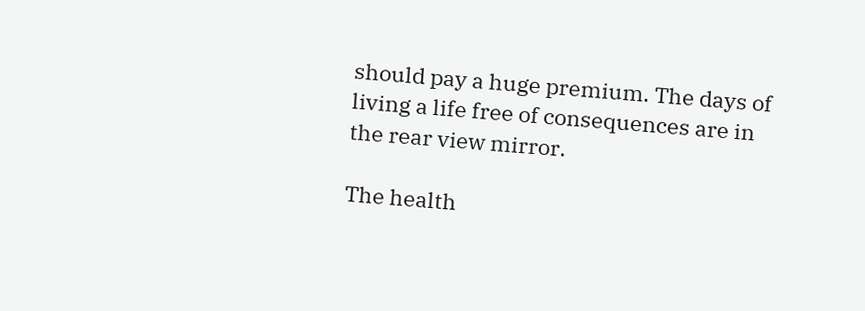should pay a huge premium. The days of living a life free of consequences are in the rear view mirror.

The health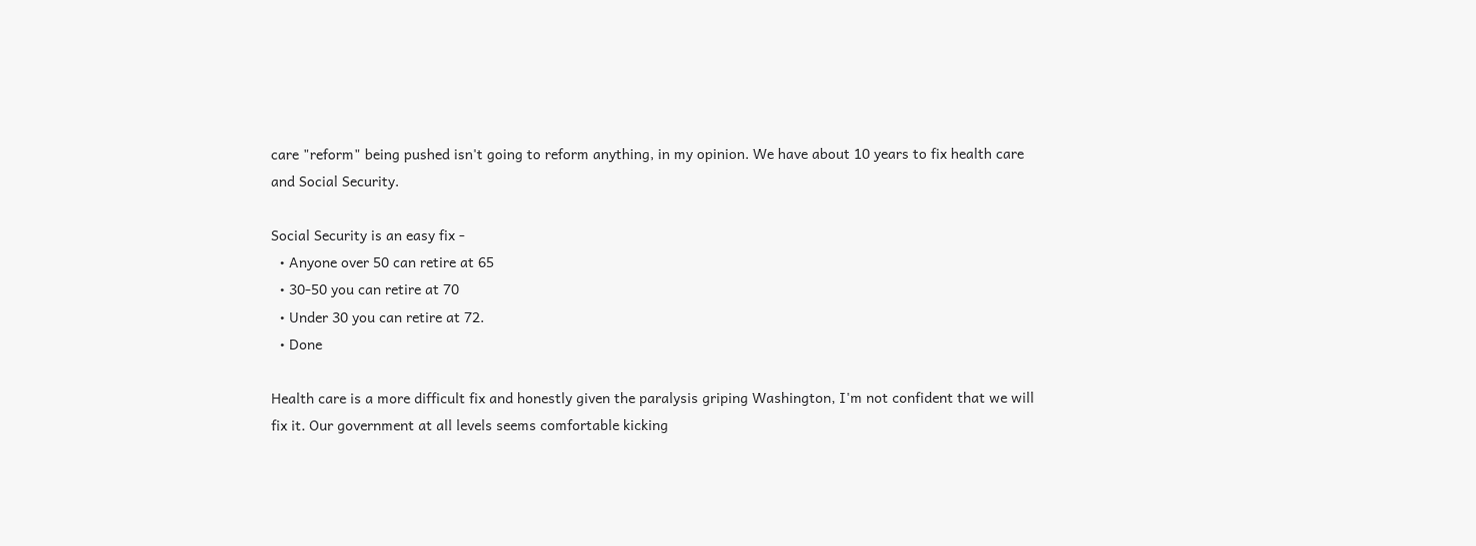care "reform" being pushed isn't going to reform anything, in my opinion. We have about 10 years to fix health care and Social Security.

Social Security is an easy fix -
  • Anyone over 50 can retire at 65
  • 30-50 you can retire at 70
  • Under 30 you can retire at 72.
  • Done

Health care is a more difficult fix and honestly given the paralysis griping Washington, I'm not confident that we will fix it. Our government at all levels seems comfortable kicking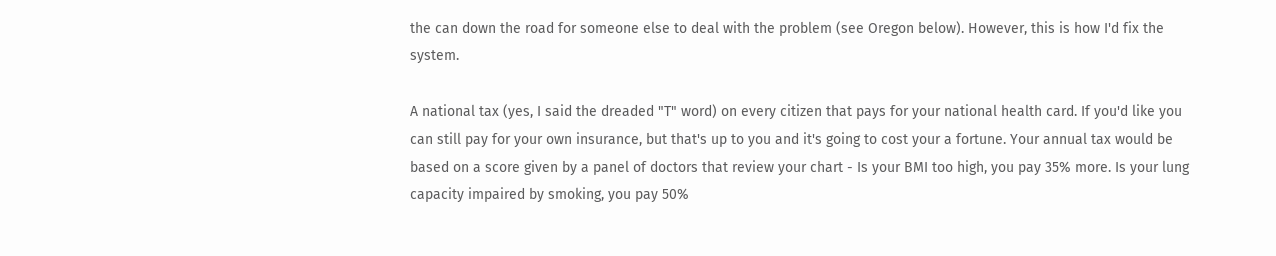the can down the road for someone else to deal with the problem (see Oregon below). However, this is how I'd fix the system.

A national tax (yes, I said the dreaded "T" word) on every citizen that pays for your national health card. If you'd like you can still pay for your own insurance, but that's up to you and it's going to cost your a fortune. Your annual tax would be based on a score given by a panel of doctors that review your chart - Is your BMI too high, you pay 35% more. Is your lung capacity impaired by smoking, you pay 50%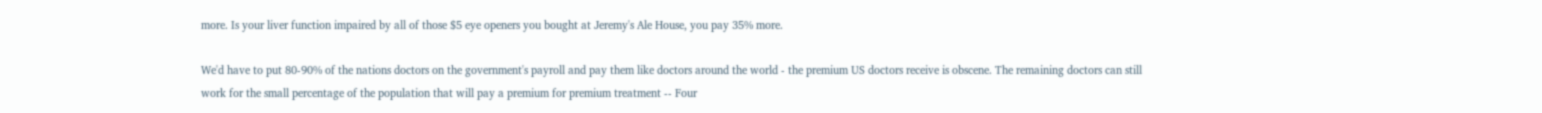more. Is your liver function impaired by all of those $5 eye openers you bought at Jeremy's Ale House, you pay 35% more.

We'd have to put 80-90% of the nations doctors on the government's payroll and pay them like doctors around the world - the premium US doctors receive is obscene. The remaining doctors can still work for the small percentage of the population that will pay a premium for premium treatment -- Four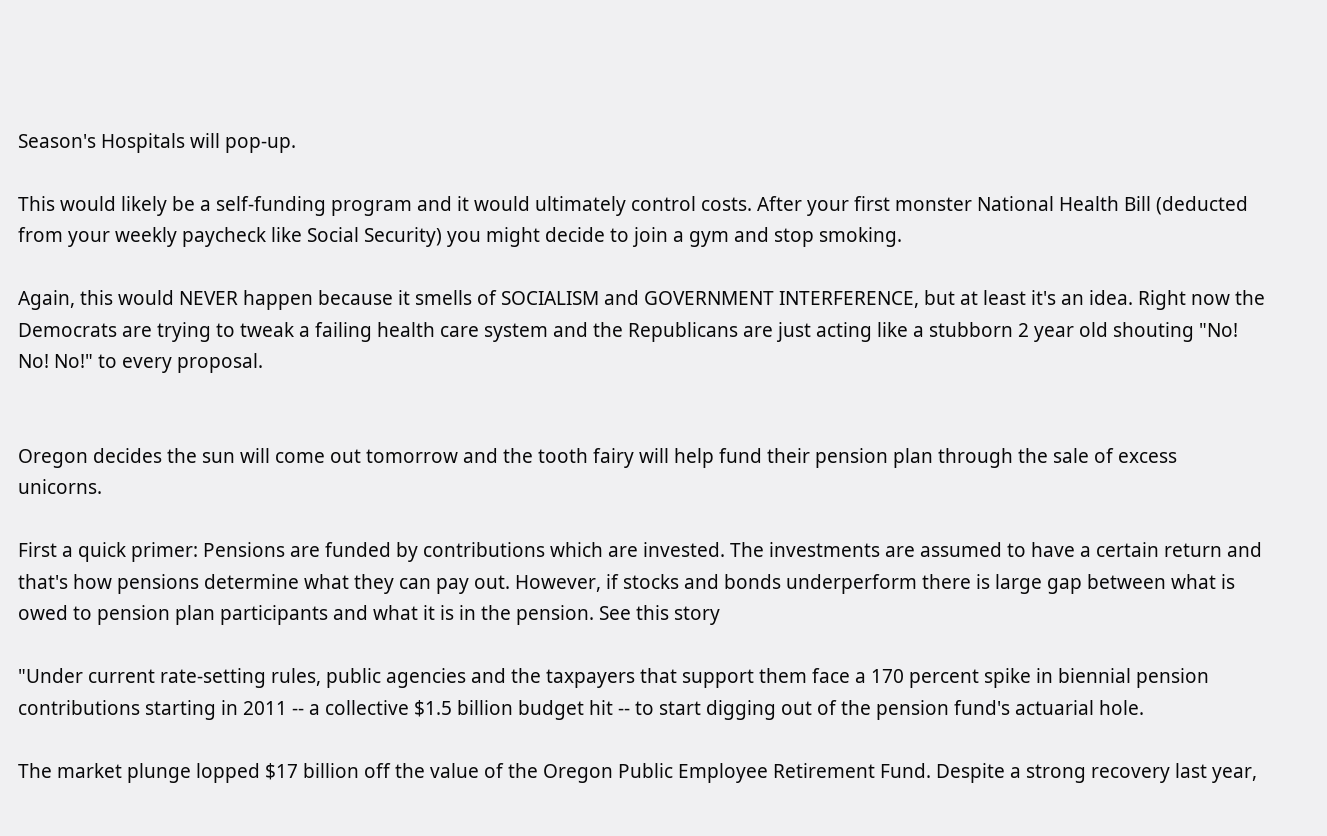Season's Hospitals will pop-up.

This would likely be a self-funding program and it would ultimately control costs. After your first monster National Health Bill (deducted from your weekly paycheck like Social Security) you might decide to join a gym and stop smoking.

Again, this would NEVER happen because it smells of SOCIALISM and GOVERNMENT INTERFERENCE, but at least it's an idea. Right now the Democrats are trying to tweak a failing health care system and the Republicans are just acting like a stubborn 2 year old shouting "No! No! No!" to every proposal.


Oregon decides the sun will come out tomorrow and the tooth fairy will help fund their pension plan through the sale of excess unicorns.

First a quick primer: Pensions are funded by contributions which are invested. The investments are assumed to have a certain return and that's how pensions determine what they can pay out. However, if stocks and bonds underperform there is large gap between what is owed to pension plan participants and what it is in the pension. See this story

"Under current rate-setting rules, public agencies and the taxpayers that support them face a 170 percent spike in biennial pension contributions starting in 2011 -- a collective $1.5 billion budget hit -- to start digging out of the pension fund's actuarial hole.

The market plunge lopped $17 billion off the value of the Oregon Public Employee Retirement Fund. Despite a strong recovery last year,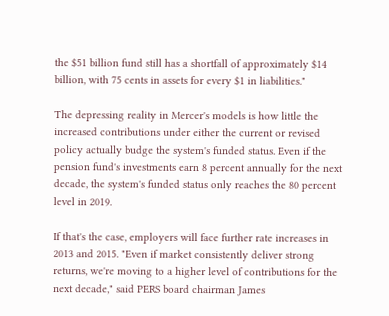the $51 billion fund still has a shortfall of approximately $14 billion, with 75 cents in assets for every $1 in liabilities."

The depressing reality in Mercer's models is how little the increased contributions under either the current or revised policy actually budge the system's funded status. Even if the pension fund's investments earn 8 percent annually for the next decade, the system's funded status only reaches the 80 percent level in 2019.

If that's the case, employers will face further rate increases in 2013 and 2015. "Even if market consistently deliver strong returns, we're moving to a higher level of contributions for the next decade," said PERS board chairman James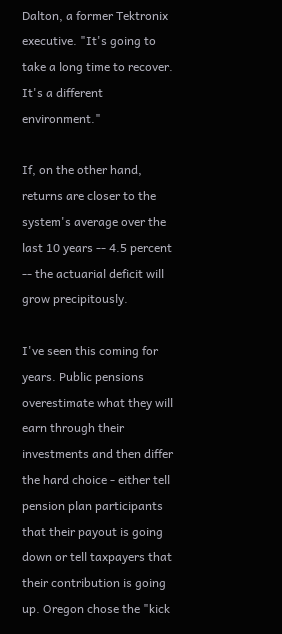Dalton, a former Tektronix executive. "It's going to take a long time to recover. It's a different environment."

If, on the other hand, returns are closer to the system's average over the last 10 years -- 4.5 percent -- the actuarial deficit will grow precipitously.

I've seen this coming for years. Public pensions overestimate what they will earn through their investments and then differ the hard choice - either tell pension plan participants that their payout is going down or tell taxpayers that their contribution is going up. Oregon chose the "kick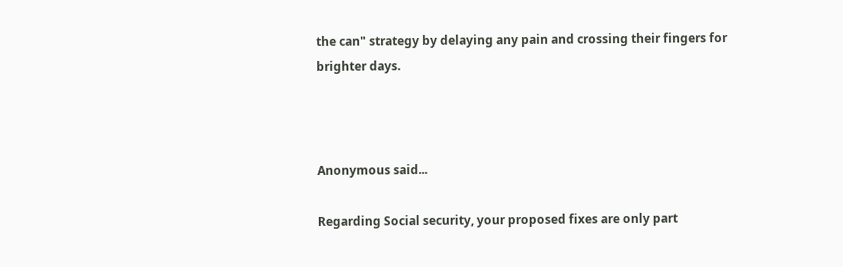the can" strategy by delaying any pain and crossing their fingers for brighter days.



Anonymous said...

Regarding Social security, your proposed fixes are only part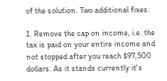of the solution. Two additional fixes:

1. Remove the cap on income, i.e. the tax is paid on your entire income and not stopped after you reach $97,500 dollars. As it stands currently it's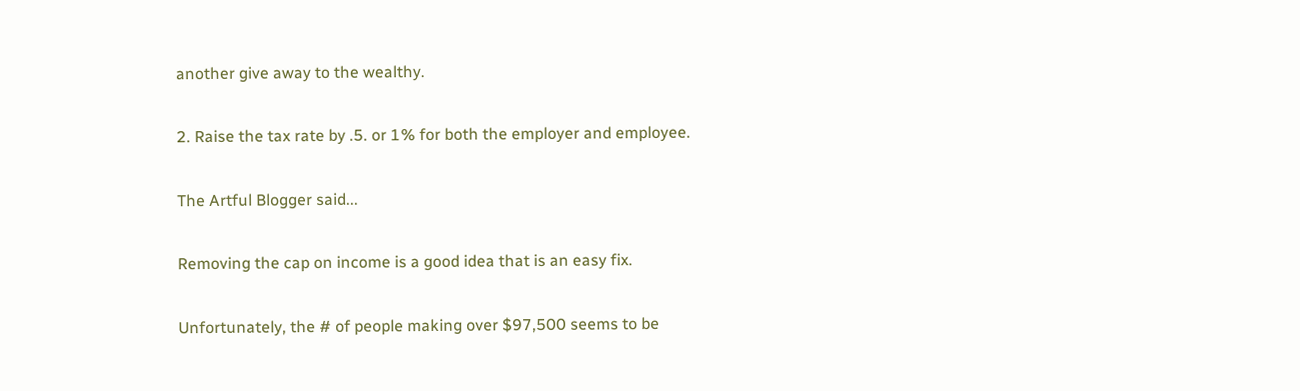another give away to the wealthy.

2. Raise the tax rate by .5. or 1% for both the employer and employee.

The Artful Blogger said...

Removing the cap on income is a good idea that is an easy fix.

Unfortunately, the # of people making over $97,500 seems to be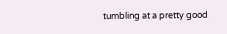tumbling at a pretty good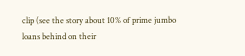clip (see the story about 10% of prime jumbo loans behind on their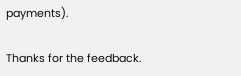payments).

Thanks for the feedback.